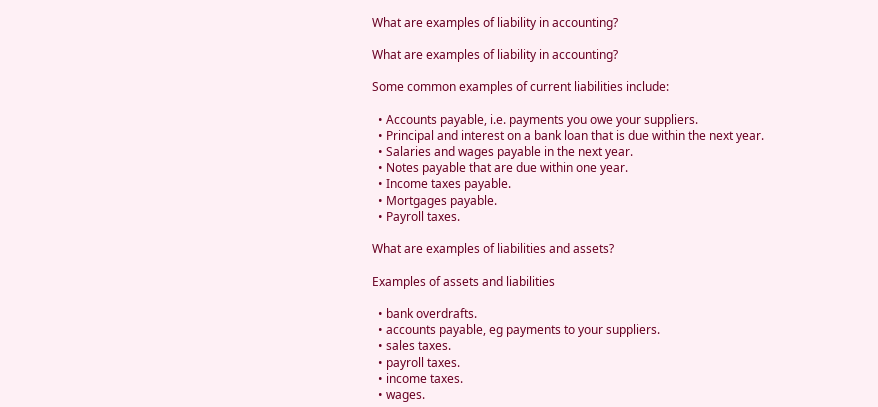What are examples of liability in accounting?

What are examples of liability in accounting?

Some common examples of current liabilities include:

  • Accounts payable, i.e. payments you owe your suppliers.
  • Principal and interest on a bank loan that is due within the next year.
  • Salaries and wages payable in the next year.
  • Notes payable that are due within one year.
  • Income taxes payable.
  • Mortgages payable.
  • Payroll taxes.

What are examples of liabilities and assets?

Examples of assets and liabilities

  • bank overdrafts.
  • accounts payable, eg payments to your suppliers.
  • sales taxes.
  • payroll taxes.
  • income taxes.
  • wages.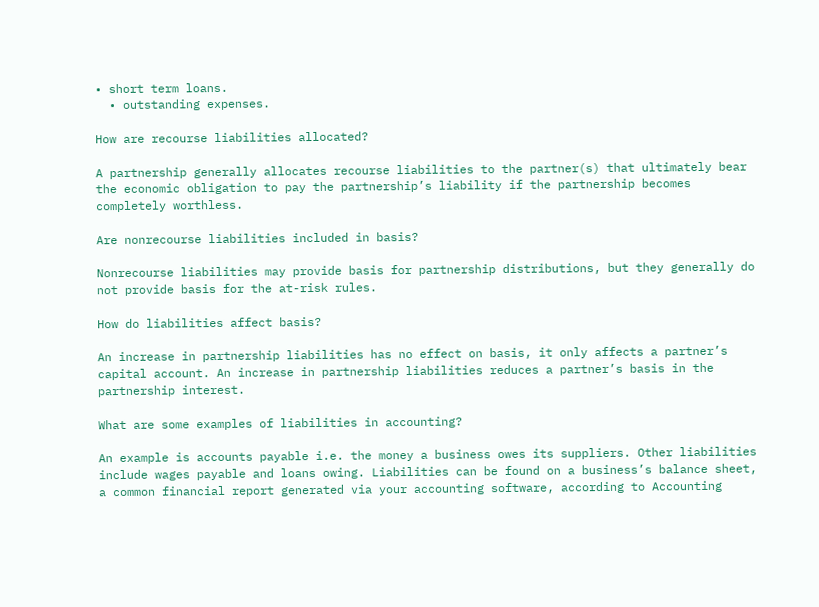• short term loans.
  • outstanding expenses.

How are recourse liabilities allocated?

A partnership generally allocates recourse liabilities to the partner(s) that ultimately bear the economic obligation to pay the partnership’s liability if the partnership becomes completely worthless.

Are nonrecourse liabilities included in basis?

Nonrecourse liabilities may provide basis for partnership distributions, but they generally do not provide basis for the at-risk rules.

How do liabilities affect basis?

An increase in partnership liabilities has no effect on basis, it only affects a partner’s capital account. An increase in partnership liabilities reduces a partner’s basis in the partnership interest.

What are some examples of liabilities in accounting?

An example is accounts payable i.e. the money a business owes its suppliers. Other liabilities include wages payable and loans owing. Liabilities can be found on a business’s balance sheet, a common financial report generated via your accounting software, according to Accounting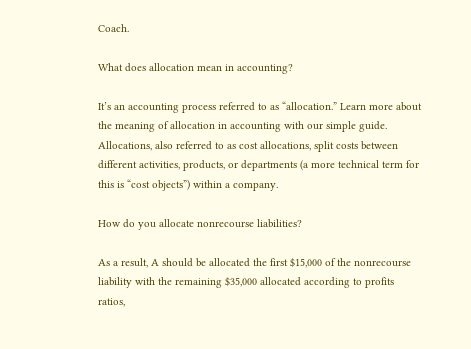Coach.

What does allocation mean in accounting?

It’s an accounting process referred to as “allocation.” Learn more about the meaning of allocation in accounting with our simple guide. Allocations, also referred to as cost allocations, split costs between different activities, products, or departments (a more technical term for this is “cost objects”) within a company.

How do you allocate nonrecourse liabilities?

As a result, A should be allocated the first $15,000 of the nonrecourse liability with the remaining $35,000 allocated according to profits ratios,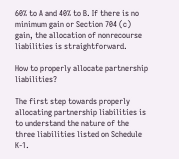60% to A and 40% to B. If there is no minimum gain or Section 704 (c) gain, the allocation of nonrecourse liabilities is straightforward.

How to properly allocate partnership liabilities?

The first step towards properly allocating partnership liabilities is to understand the nature of the three liabilities listed on Schedule K-1.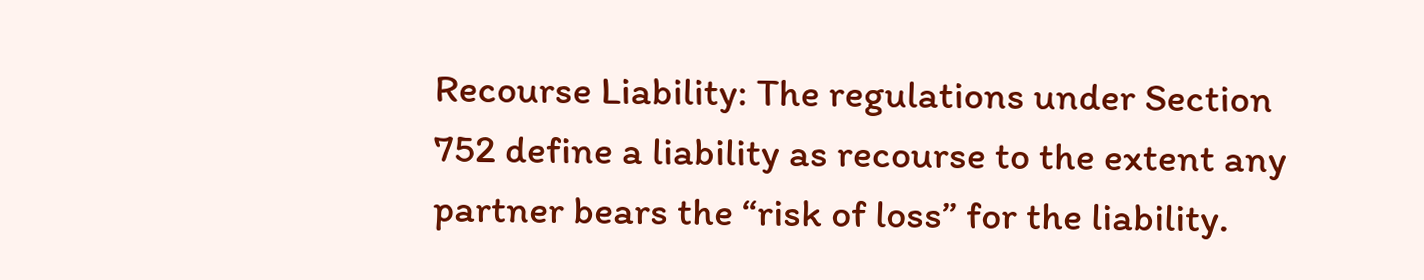Recourse Liability: The regulations under Section 752 define a liability as recourse to the extent any partner bears the “risk of loss” for the liability.